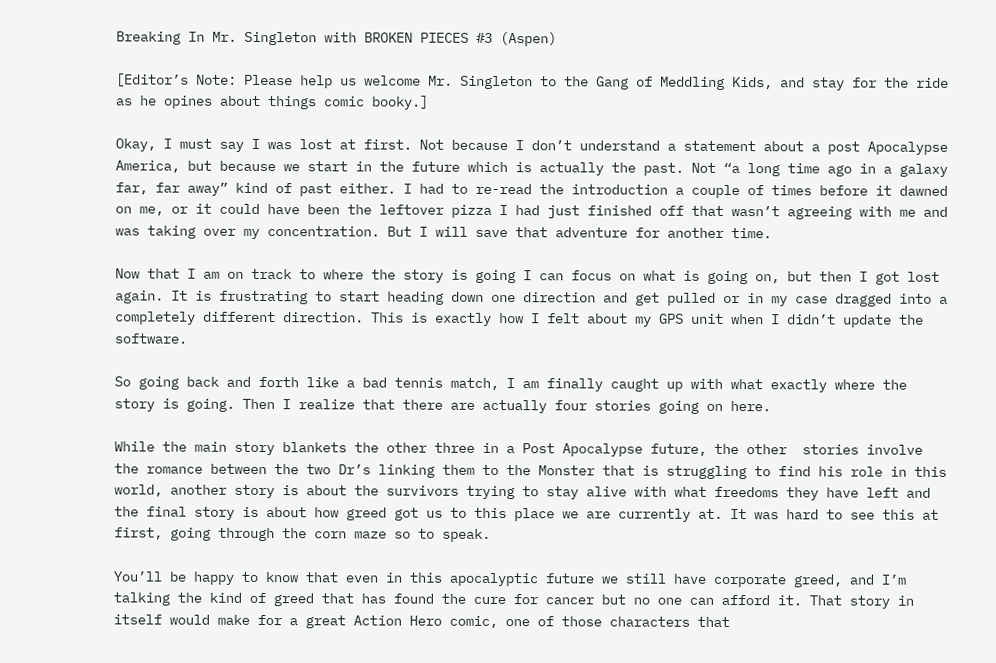Breaking In Mr. Singleton with BROKEN PIECES #3 (Aspen)

[Editor’s Note: Please help us welcome Mr. Singleton to the Gang of Meddling Kids, and stay for the ride as he opines about things comic booky.]

Okay, I must say I was lost at first. Not because I don’t understand a statement about a post Apocalypse America, but because we start in the future which is actually the past. Not “a long time ago in a galaxy far, far away” kind of past either. I had to re-read the introduction a couple of times before it dawned on me, or it could have been the leftover pizza I had just finished off that wasn’t agreeing with me and was taking over my concentration. But I will save that adventure for another time.

Now that I am on track to where the story is going I can focus on what is going on, but then I got lost again. It is frustrating to start heading down one direction and get pulled or in my case dragged into a completely different direction. This is exactly how I felt about my GPS unit when I didn’t update the software.

So going back and forth like a bad tennis match, I am finally caught up with what exactly where the story is going. Then I realize that there are actually four stories going on here.

While the main story blankets the other three in a Post Apocalypse future, the other  stories involve the romance between the two Dr’s linking them to the Monster that is struggling to find his role in this world, another story is about the survivors trying to stay alive with what freedoms they have left and the final story is about how greed got us to this place we are currently at. It was hard to see this at first, going through the corn maze so to speak.

You’ll be happy to know that even in this apocalyptic future we still have corporate greed, and I’m talking the kind of greed that has found the cure for cancer but no one can afford it. That story in itself would make for a great Action Hero comic, one of those characters that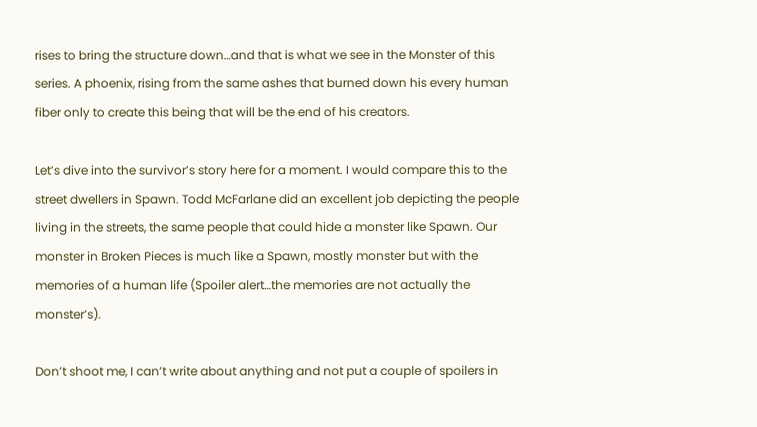rises to bring the structure down…and that is what we see in the Monster of this series. A phoenix, rising from the same ashes that burned down his every human fiber only to create this being that will be the end of his creators.

Let’s dive into the survivor’s story here for a moment. I would compare this to the street dwellers in Spawn. Todd McFarlane did an excellent job depicting the people living in the streets, the same people that could hide a monster like Spawn. Our monster in Broken Pieces is much like a Spawn, mostly monster but with the memories of a human life (Spoiler alert…the memories are not actually the monster’s).

Don’t shoot me, I can’t write about anything and not put a couple of spoilers in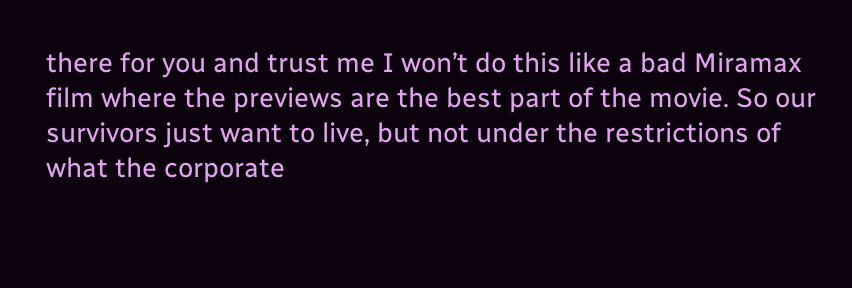there for you and trust me I won’t do this like a bad Miramax film where the previews are the best part of the movie. So our survivors just want to live, but not under the restrictions of what the corporate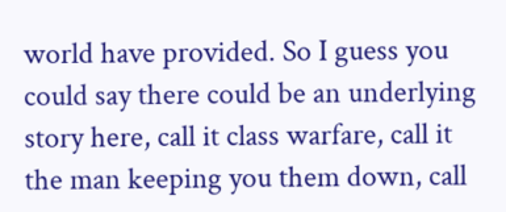world have provided. So I guess you could say there could be an underlying story here, call it class warfare, call it the man keeping you them down, call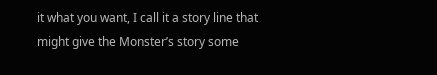it what you want, I call it a story line that might give the Monster’s story some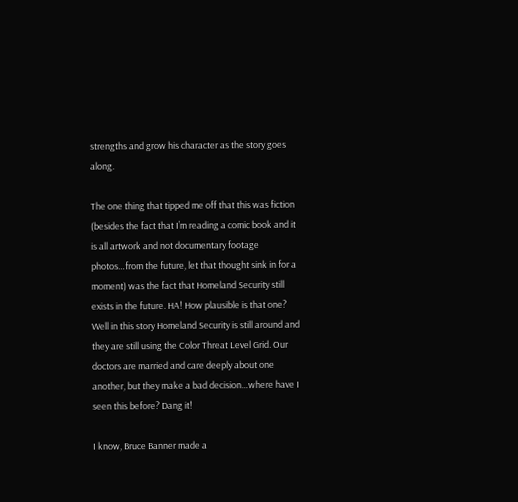strengths and grow his character as the story goes along.

The one thing that tipped me off that this was fiction (besides the fact that I’m reading a comic book and it is all artwork and not documentary footage photos…from the future, let that thought sink in for a moment) was the fact that Homeland Security still exists in the future. HA! How plausible is that one? Well in this story Homeland Security is still around and they are still using the Color Threat Level Grid. Our doctors are married and care deeply about one another, but they make a bad decision…where have I seen this before? Dang it!

I know, Bruce Banner made a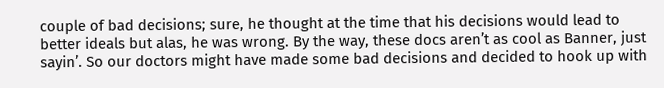couple of bad decisions; sure, he thought at the time that his decisions would lead to better ideals but alas, he was wrong. By the way, these docs aren’t as cool as Banner, just sayin’. So our doctors might have made some bad decisions and decided to hook up with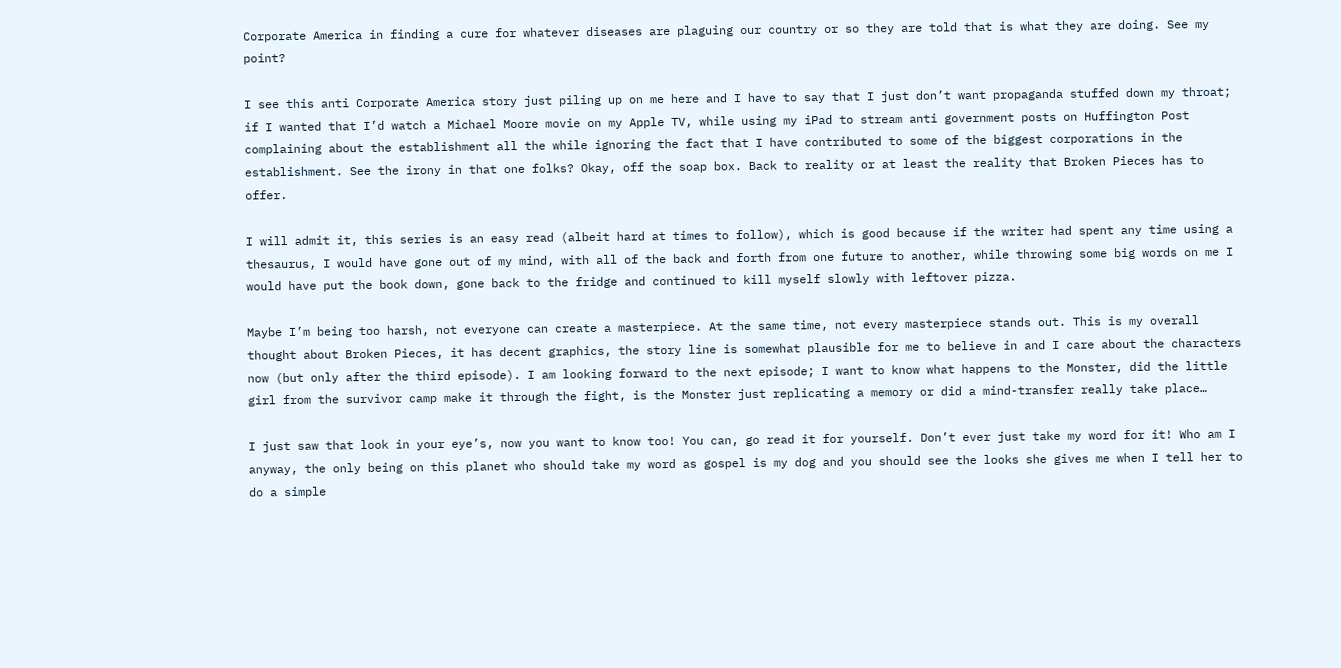Corporate America in finding a cure for whatever diseases are plaguing our country or so they are told that is what they are doing. See my point?

I see this anti Corporate America story just piling up on me here and I have to say that I just don’t want propaganda stuffed down my throat; if I wanted that I’d watch a Michael Moore movie on my Apple TV, while using my iPad to stream anti government posts on Huffington Post complaining about the establishment all the while ignoring the fact that I have contributed to some of the biggest corporations in the establishment. See the irony in that one folks? Okay, off the soap box. Back to reality or at least the reality that Broken Pieces has to offer.

I will admit it, this series is an easy read (albeit hard at times to follow), which is good because if the writer had spent any time using a thesaurus, I would have gone out of my mind, with all of the back and forth from one future to another, while throwing some big words on me I would have put the book down, gone back to the fridge and continued to kill myself slowly with leftover pizza.

Maybe I’m being too harsh, not everyone can create a masterpiece. At the same time, not every masterpiece stands out. This is my overall thought about Broken Pieces, it has decent graphics, the story line is somewhat plausible for me to believe in and I care about the characters now (but only after the third episode). I am looking forward to the next episode; I want to know what happens to the Monster, did the little girl from the survivor camp make it through the fight, is the Monster just replicating a memory or did a mind-transfer really take place…

I just saw that look in your eye’s, now you want to know too! You can, go read it for yourself. Don’t ever just take my word for it! Who am I anyway, the only being on this planet who should take my word as gospel is my dog and you should see the looks she gives me when I tell her to do a simple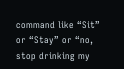command like “Sit” or “Stay” or “no, stop drinking my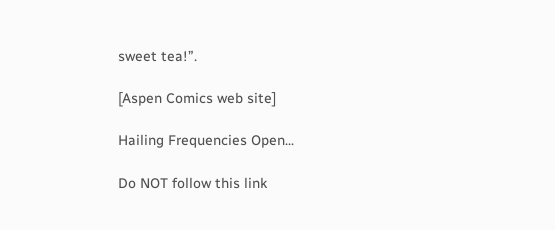sweet tea!”.

[Aspen Comics web site]

Hailing Frequencies Open...

Do NOT follow this link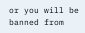or you will be banned from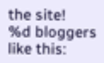the site!
%d bloggers like this: